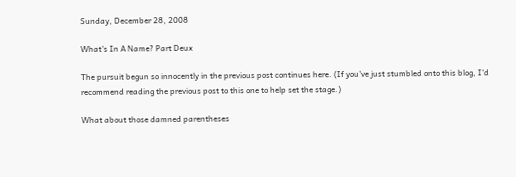Sunday, December 28, 2008

What's In A Name? Part Deux

The pursuit begun so innocently in the previous post continues here. (If you've just stumbled onto this blog, I'd recommend reading the previous post to this one to help set the stage.)

What about those damned parentheses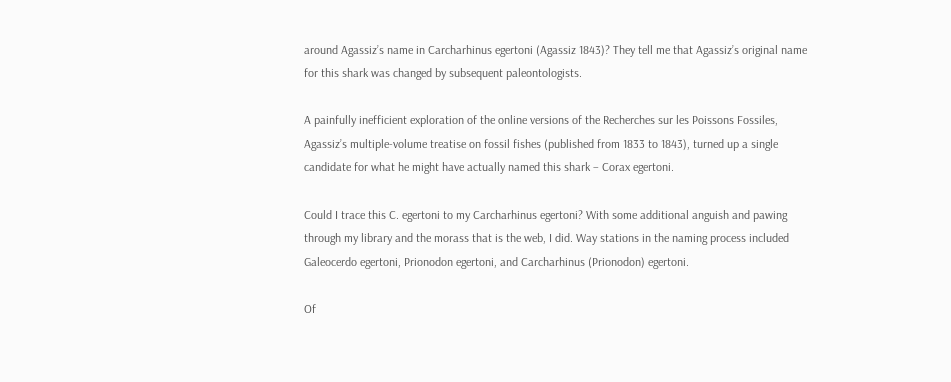around Agassiz’s name in Carcharhinus egertoni (Agassiz 1843)? They tell me that Agassiz’s original name for this shark was changed by subsequent paleontologists.

A painfully inefficient exploration of the online versions of the Recherches sur les Poissons Fossiles, Agassiz’s multiple-volume treatise on fossil fishes (published from 1833 to 1843), turned up a single candidate for what he might have actually named this shark – Corax egertoni.

Could I trace this C. egertoni to my Carcharhinus egertoni? With some additional anguish and pawing through my library and the morass that is the web, I did. Way stations in the naming process included Galeocerdo egertoni, Prionodon egertoni, and Carcharhinus (Prionodon) egertoni.

Of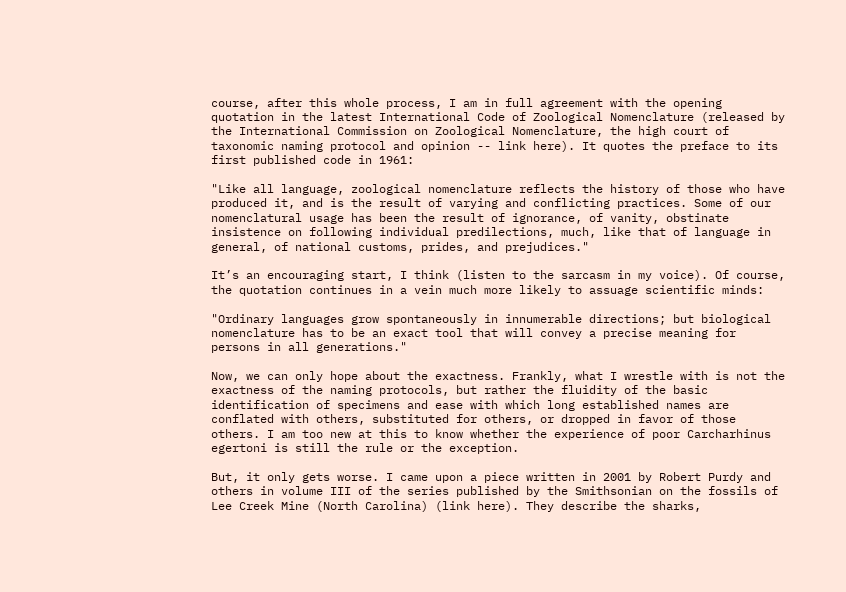course, after this whole process, I am in full agreement with the opening quotation in the latest International Code of Zoological Nomenclature (released by the International Commission on Zoological Nomenclature, the high court of taxonomic naming protocol and opinion -- link here). It quotes the preface to its first published code in 1961:

"Like all language, zoological nomenclature reflects the history of those who have produced it, and is the result of varying and conflicting practices. Some of our nomenclatural usage has been the result of ignorance, of vanity, obstinate insistence on following individual predilections, much, like that of language in general, of national customs, prides, and prejudices."

It’s an encouraging start, I think (listen to the sarcasm in my voice). Of course, the quotation continues in a vein much more likely to assuage scientific minds:

"Ordinary languages grow spontaneously in innumerable directions; but biological nomenclature has to be an exact tool that will convey a precise meaning for persons in all generations."

Now, we can only hope about the exactness. Frankly, what I wrestle with is not the exactness of the naming protocols, but rather the fluidity of the basic identification of specimens and ease with which long established names are conflated with others, substituted for others, or dropped in favor of those others. I am too new at this to know whether the experience of poor Carcharhinus egertoni is still the rule or the exception.

But, it only gets worse. I came upon a piece written in 2001 by Robert Purdy and others in volume III of the series published by the Smithsonian on the fossils of Lee Creek Mine (North Carolina) (link here). They describe the sharks,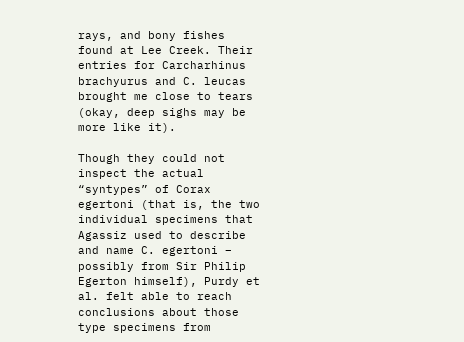rays, and bony fishes found at Lee Creek. Their entries for Carcharhinus brachyurus and C. leucas brought me close to tears (okay, deep sighs may be more like it).

Though they could not inspect the actual “syntypes” of Corax egertoni (that is, the two individual specimens that Agassiz used to describe and name C. egertoni – possibly from Sir Philip Egerton himself), Purdy et al. felt able to reach conclusions about those type specimens from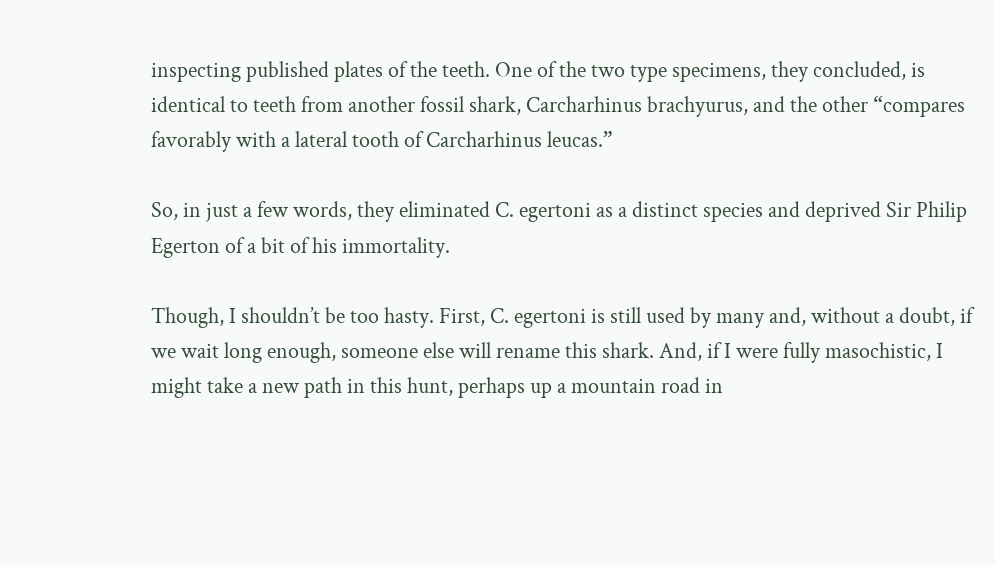inspecting published plates of the teeth. One of the two type specimens, they concluded, is identical to teeth from another fossil shark, Carcharhinus brachyurus, and the other “compares favorably with a lateral tooth of Carcharhinus leucas.”

So, in just a few words, they eliminated C. egertoni as a distinct species and deprived Sir Philip Egerton of a bit of his immortality.

Though, I shouldn’t be too hasty. First, C. egertoni is still used by many and, without a doubt, if we wait long enough, someone else will rename this shark. And, if I were fully masochistic, I might take a new path in this hunt, perhaps up a mountain road in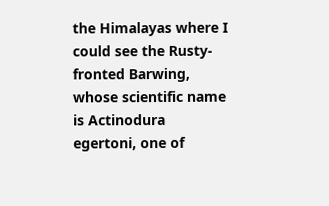the Himalayas where I could see the Rusty-fronted Barwing, whose scientific name is Actinodura egertoni, one of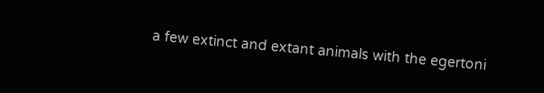a few extinct and extant animals with the egertoni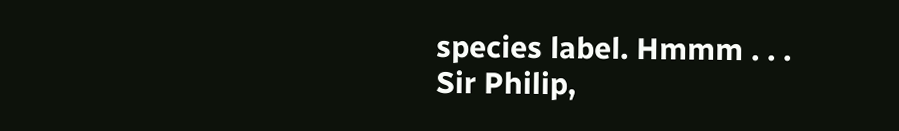species label. Hmmm . . . Sir Philip,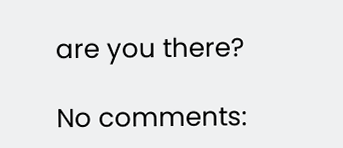are you there?

No comments: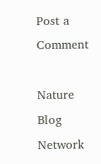Post a Comment

Nature Blog Network